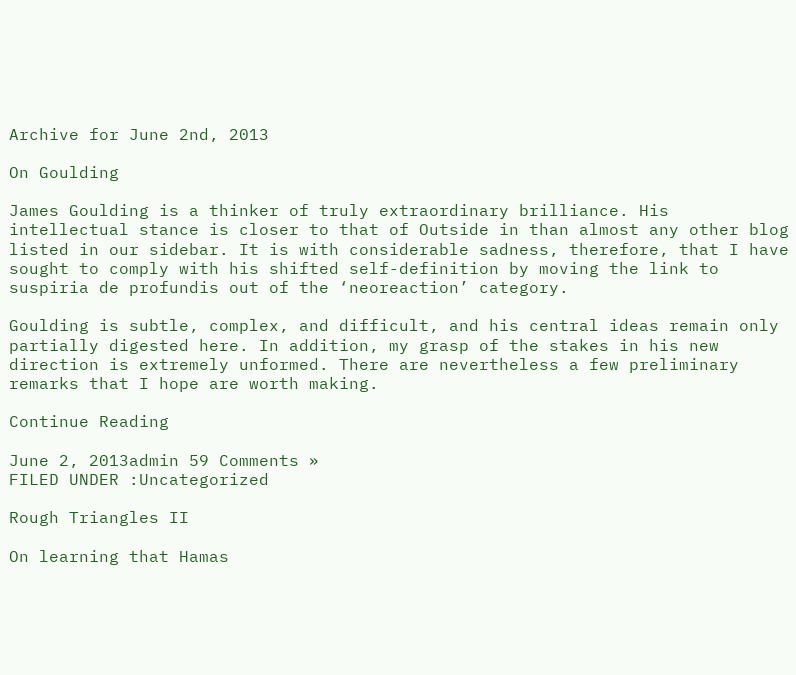Archive for June 2nd, 2013

On Goulding

James Goulding is a thinker of truly extraordinary brilliance. His intellectual stance is closer to that of Outside in than almost any other blog listed in our sidebar. It is with considerable sadness, therefore, that I have sought to comply with his shifted self-definition by moving the link to suspiria de profundis out of the ‘neoreaction’ category.

Goulding is subtle, complex, and difficult, and his central ideas remain only partially digested here. In addition, my grasp of the stakes in his new direction is extremely unformed. There are nevertheless a few preliminary remarks that I hope are worth making.

Continue Reading

June 2, 2013admin 59 Comments »
FILED UNDER :Uncategorized

Rough Triangles II

On learning that Hamas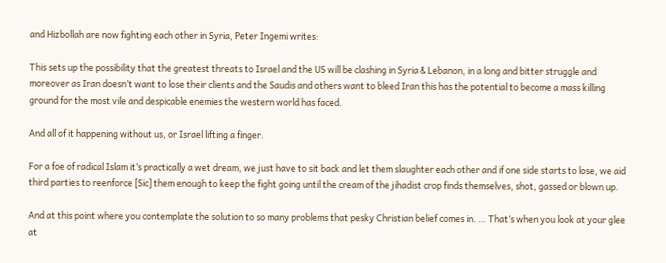and Hizbollah are now fighting each other in Syria, Peter Ingemi writes:

This sets up the possibility that the greatest threats to Israel and the US will be clashing in Syria & Lebanon, in a long and bitter struggle and moreover as Iran doesn’t want to lose their clients and the Saudis and others want to bleed Iran this has the potential to become a mass killing ground for the most vile and despicable enemies the western world has faced.

And all of it happening without us, or Israel lifting a finger.

For a foe of radical Islam it’s practically a wet dream, we just have to sit back and let them slaughter each other and if one side starts to lose, we aid third parties to reenforce [Sic] them enough to keep the fight going until the cream of the jihadist crop finds themselves, shot, gassed or blown up.

And at this point where you contemplate the solution to so many problems that pesky Christian belief comes in. … That’s when you look at your glee at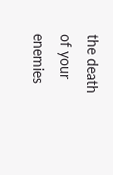the death of your enemies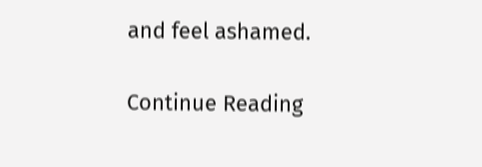and feel ashamed.

Continue Reading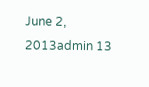June 2, 2013admin 13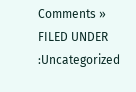Comments »
FILED UNDER :Uncategorized